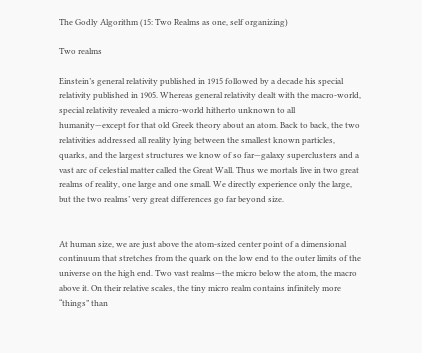The Godly Algorithm (15: Two Realms as one, self organizing)

Two realms

Einstein’s general relativity published in 1915 followed by a decade his special relativity published in 1905. Whereas general relativity dealt with the macro-world, special relativity revealed a micro-world hitherto unknown to all humanity—except for that old Greek theory about an atom. Back to back, the two relativities addressed all reality lying between the smallest known particles, quarks, and the largest structures we know of so far—galaxy superclusters and a vast arc of celestial matter called the Great Wall. Thus we mortals live in two great realms of reality, one large and one small. We directly experience only the large, but the two realms’ very great differences go far beyond size.


At human size, we are just above the atom-sized center point of a dimensional continuum that stretches from the quark on the low end to the outer limits of the universe on the high end. Two vast realms—the micro below the atom, the macro above it. On their relative scales, the tiny micro realm contains infinitely more “things” than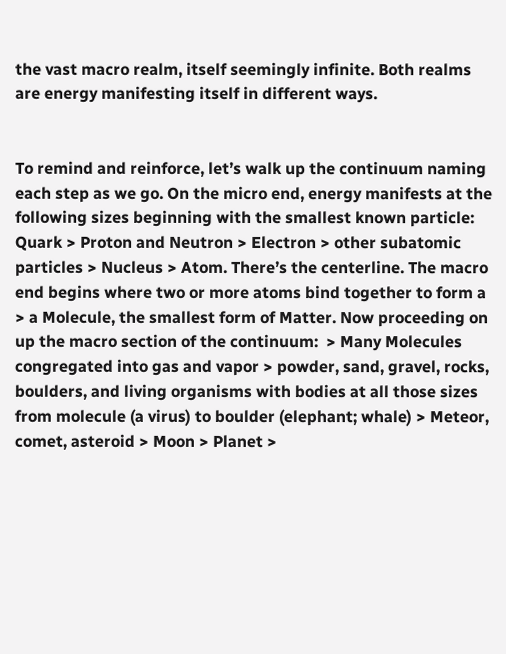the vast macro realm, itself seemingly infinite. Both realms are energy manifesting itself in different ways.


To remind and reinforce, let’s walk up the continuum naming each step as we go. On the micro end, energy manifests at the following sizes beginning with the smallest known particle:  Quark > Proton and Neutron > Electron > other subatomic particles > Nucleus > Atom. There’s the centerline. The macro end begins where two or more atoms bind together to form a > a Molecule, the smallest form of Matter. Now proceeding on up the macro section of the continuum:  > Many Molecules congregated into gas and vapor > powder, sand, gravel, rocks, boulders, and living organisms with bodies at all those sizes from molecule (a virus) to boulder (elephant; whale) > Meteor, comet, asteroid > Moon > Planet >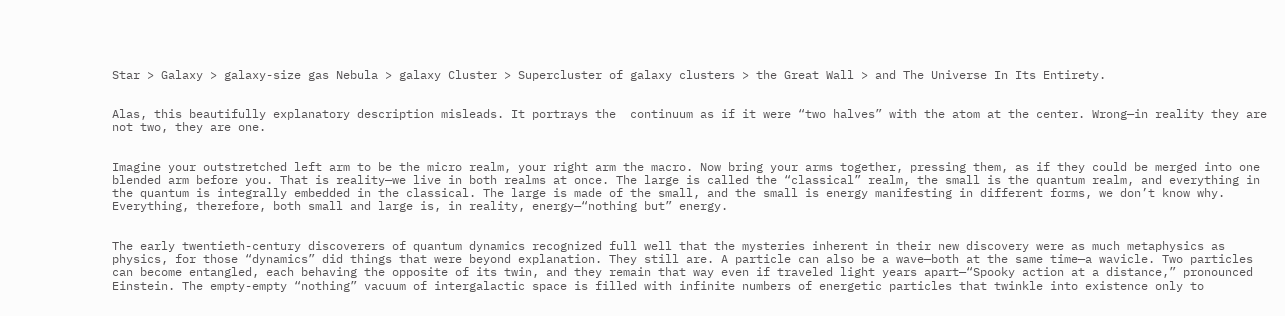Star > Galaxy > galaxy-size gas Nebula > galaxy Cluster > Supercluster of galaxy clusters > the Great Wall > and The Universe In Its Entirety.


Alas, this beautifully explanatory description misleads. It portrays the  continuum as if it were “two halves” with the atom at the center. Wrong—in reality they are not two, they are one.


Imagine your outstretched left arm to be the micro realm, your right arm the macro. Now bring your arms together, pressing them, as if they could be merged into one blended arm before you. That is reality—we live in both realms at once. The large is called the “classical” realm, the small is the quantum realm, and everything in the quantum is integrally embedded in the classical. The large is made of the small, and the small is energy manifesting in different forms, we don’t know why. Everything, therefore, both small and large is, in reality, energy—“nothing but” energy.


The early twentieth-century discoverers of quantum dynamics recognized full well that the mysteries inherent in their new discovery were as much metaphysics as physics, for those “dynamics” did things that were beyond explanation. They still are. A particle can also be a wave—both at the same time—a wavicle. Two particles can become entangled, each behaving the opposite of its twin, and they remain that way even if traveled light years apart—“Spooky action at a distance,” pronounced Einstein. The empty-empty “nothing” vacuum of intergalactic space is filled with infinite numbers of energetic particles that twinkle into existence only to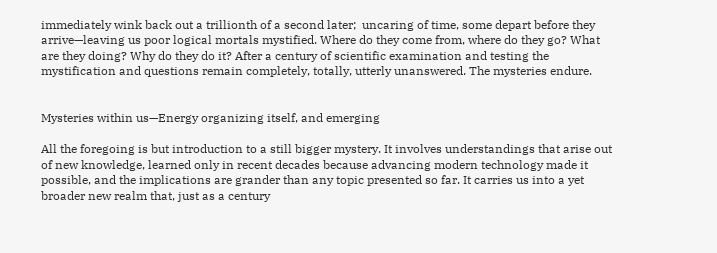immediately wink back out a trillionth of a second later;  uncaring of time, some depart before they arrive—leaving us poor logical mortals mystified. Where do they come from, where do they go? What are they doing? Why do they do it? After a century of scientific examination and testing the mystification and questions remain completely, totally, utterly unanswered. The mysteries endure.


Mysteries within us—Energy organizing itself, and emerging

All the foregoing is but introduction to a still bigger mystery. It involves understandings that arise out of new knowledge, learned only in recent decades because advancing modern technology made it possible, and the implications are grander than any topic presented so far. It carries us into a yet broader new realm that, just as a century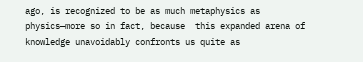ago, is recognized to be as much metaphysics as physics—more so in fact, because  this expanded arena of knowledge unavoidably confronts us quite as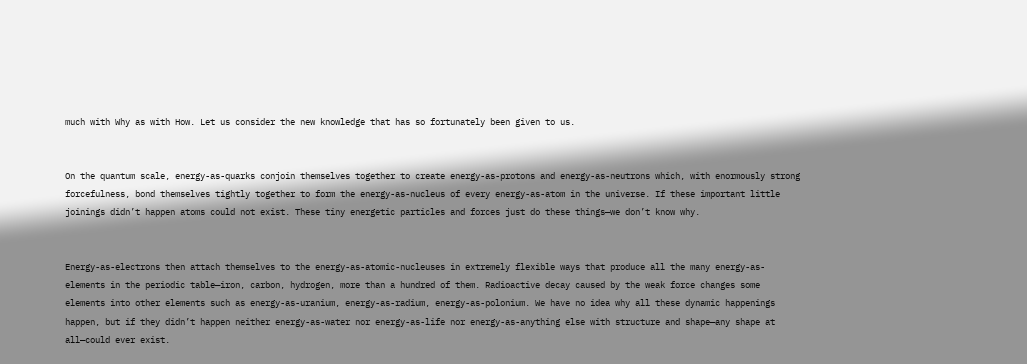much with Why as with How. Let us consider the new knowledge that has so fortunately been given to us.


On the quantum scale, energy-as-quarks conjoin themselves together to create energy-as-protons and energy-as-neutrons which, with enormously strong forcefulness, bond themselves tightly together to form the energy-as-nucleus of every energy-as-atom in the universe. If these important little joinings didn’t happen atoms could not exist. These tiny energetic particles and forces just do these things—we don’t know why.


Energy-as-electrons then attach themselves to the energy-as-atomic-nucleuses in extremely flexible ways that produce all the many energy-as-elements in the periodic table—iron, carbon, hydrogen, more than a hundred of them. Radioactive decay caused by the weak force changes some elements into other elements such as energy-as-uranium, energy-as-radium, energy-as-polonium. We have no idea why all these dynamic happenings happen, but if they didn’t happen neither energy-as-water nor energy-as-life nor energy-as-anything else with structure and shape—any shape at all—could ever exist.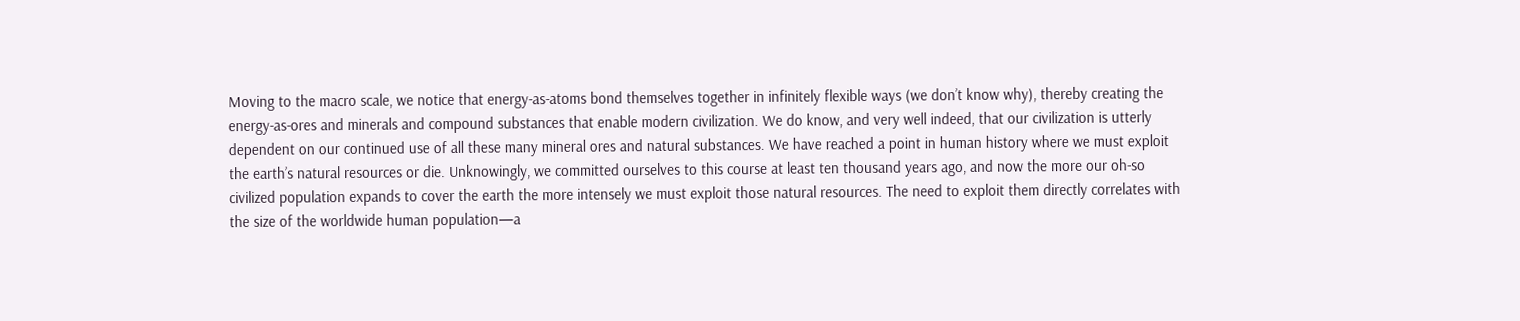Moving to the macro scale, we notice that energy-as-atoms bond themselves together in infinitely flexible ways (we don’t know why), thereby creating the energy-as-ores and minerals and compound substances that enable modern civilization. We do know, and very well indeed, that our civilization is utterly dependent on our continued use of all these many mineral ores and natural substances. We have reached a point in human history where we must exploit the earth’s natural resources or die. Unknowingly, we committed ourselves to this course at least ten thousand years ago, and now the more our oh-so civilized population expands to cover the earth the more intensely we must exploit those natural resources. The need to exploit them directly correlates with the size of the worldwide human population—a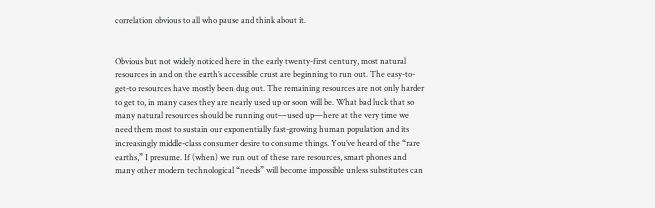correlation obvious to all who pause and think about it.


Obvious but not widely noticed here in the early twenty-first century, most natural resources in and on the earth’s accessible crust are beginning to run out. The easy-to-get-to resources have mostly been dug out. The remaining resources are not only harder to get to, in many cases they are nearly used up or soon will be. What bad luck that so many natural resources should be running out—used up—here at the very time we need them most to sustain our exponentially fast-growing human population and its increasingly middle-class consumer desire to consume things. You’ve heard of the “rare earths,” I presume. If (when) we run out of these rare resources, smart phones and many other modern technological “needs” will become impossible unless substitutes can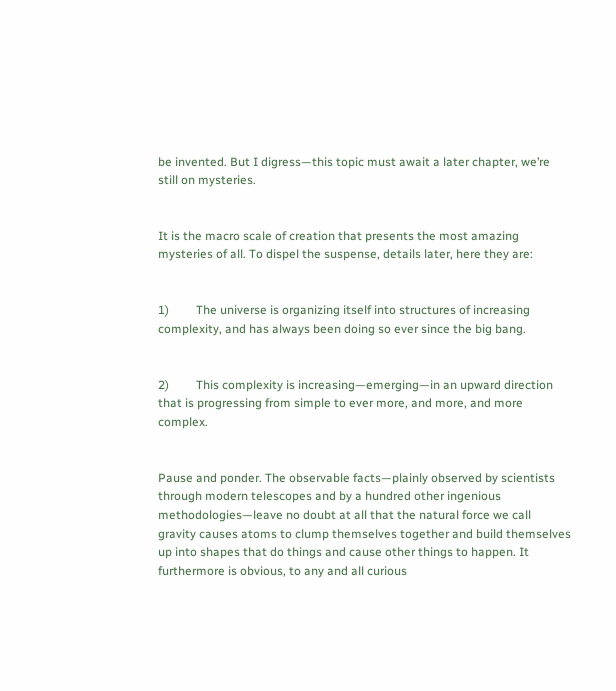be invented. But I digress—this topic must await a later chapter, we’re still on mysteries.


It is the macro scale of creation that presents the most amazing mysteries of all. To dispel the suspense, details later, here they are:


1)         The universe is organizing itself into structures of increasing complexity, and has always been doing so ever since the big bang.


2)         This complexity is increasing—emerging—in an upward direction that is progressing from simple to ever more, and more, and more complex.


Pause and ponder. The observable facts—plainly observed by scientists through modern telescopes and by a hundred other ingenious methodologies—leave no doubt at all that the natural force we call gravity causes atoms to clump themselves together and build themselves up into shapes that do things and cause other things to happen. It furthermore is obvious, to any and all curious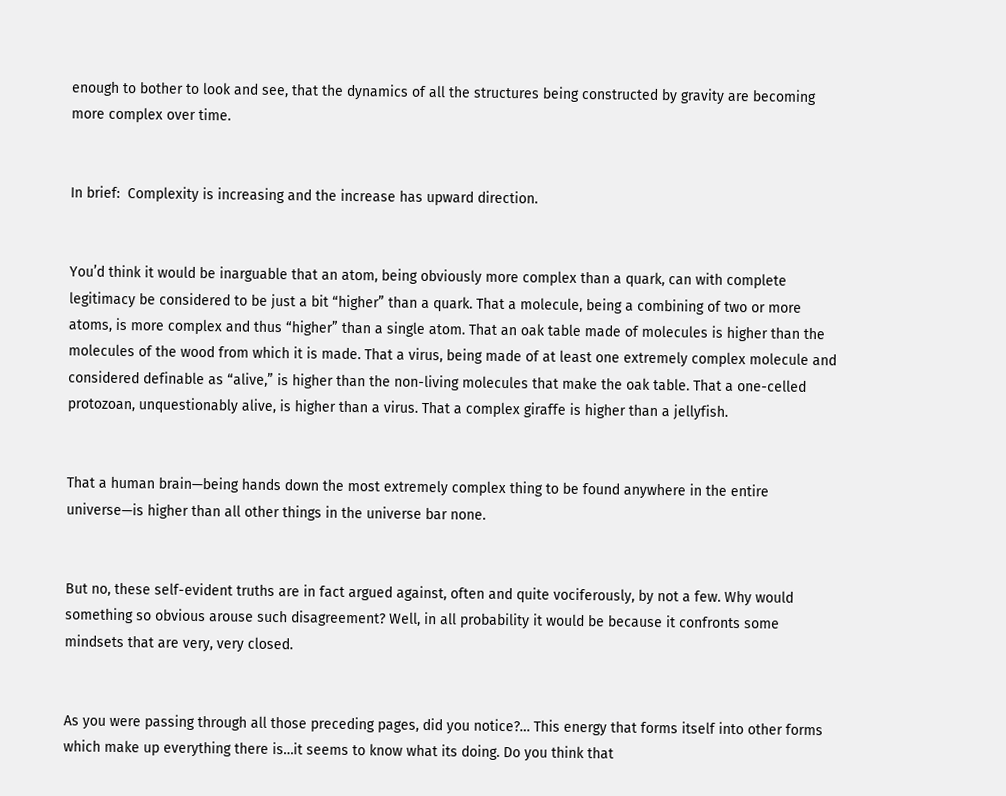enough to bother to look and see, that the dynamics of all the structures being constructed by gravity are becoming more complex over time.


In brief:  Complexity is increasing and the increase has upward direction.


You’d think it would be inarguable that an atom, being obviously more complex than a quark, can with complete legitimacy be considered to be just a bit “higher” than a quark. That a molecule, being a combining of two or more atoms, is more complex and thus “higher” than a single atom. That an oak table made of molecules is higher than the molecules of the wood from which it is made. That a virus, being made of at least one extremely complex molecule and considered definable as “alive,” is higher than the non-living molecules that make the oak table. That a one-celled protozoan, unquestionably alive, is higher than a virus. That a complex giraffe is higher than a jellyfish.


That a human brain—being hands down the most extremely complex thing to be found anywhere in the entire universe—is higher than all other things in the universe bar none.


But no, these self-evident truths are in fact argued against, often and quite vociferously, by not a few. Why would something so obvious arouse such disagreement? Well, in all probability it would be because it confronts some mindsets that are very, very closed.


As you were passing through all those preceding pages, did you notice?… This energy that forms itself into other forms which make up everything there is…it seems to know what its doing. Do you think that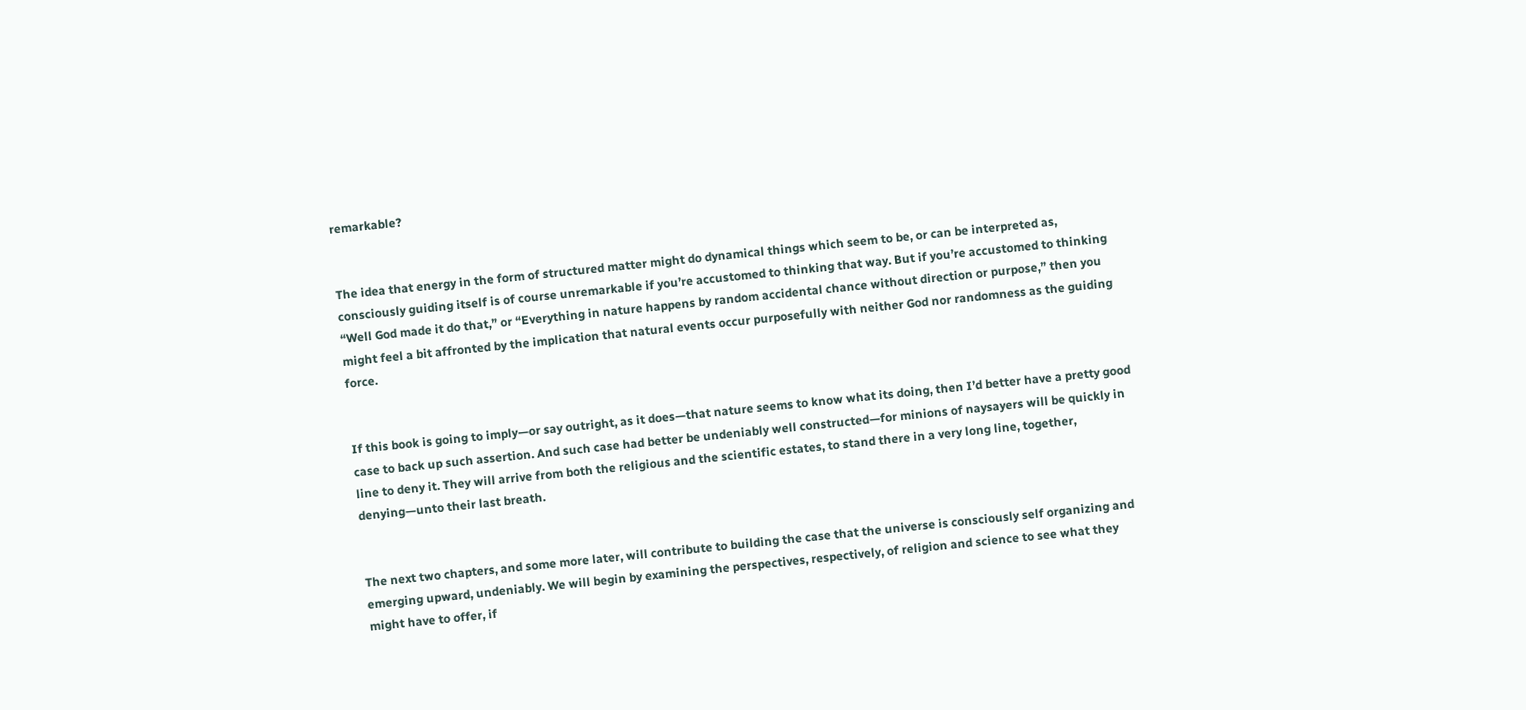remarkable?


The idea that energy in the form of structured matter might do dynamical things which seem to be, or can be interpreted as, consciously guiding itself is of course unremarkable if you’re accustomed to thinking that way. But if you’re accustomed to thinking “Well God made it do that,” or “Everything in nature happens by random accidental chance without direction or purpose,” then you might feel a bit affronted by the implication that natural events occur purposefully with neither God nor randomness as the guiding force.


If this book is going to imply—or say outright, as it does—that nature seems to know what its doing, then I’d better have a pretty good case to back up such assertion. And such case had better be undeniably well constructed—for minions of naysayers will be quickly in line to deny it. They will arrive from both the religious and the scientific estates, to stand there in a very long line, together, denying—unto their last breath.


The next two chapters, and some more later, will contribute to building the case that the universe is consciously self organizing and emerging upward, undeniably. We will begin by examining the perspectives, respectively, of religion and science to see what they might have to offer, if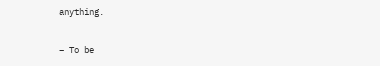anything.

– To be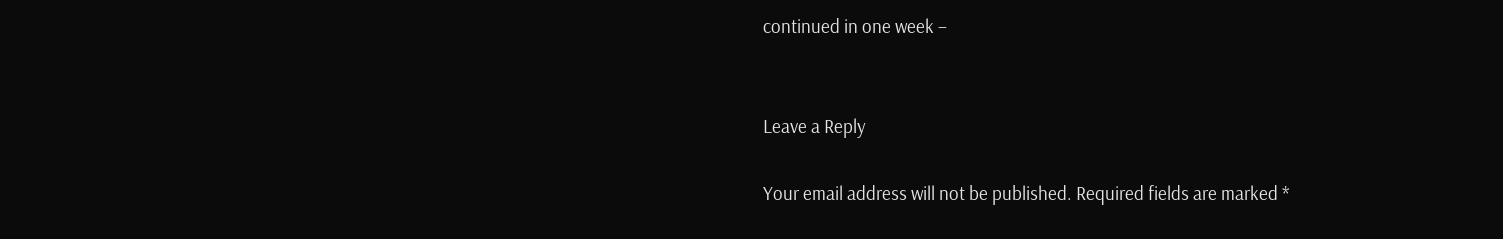continued in one week –


Leave a Reply

Your email address will not be published. Required fields are marked *